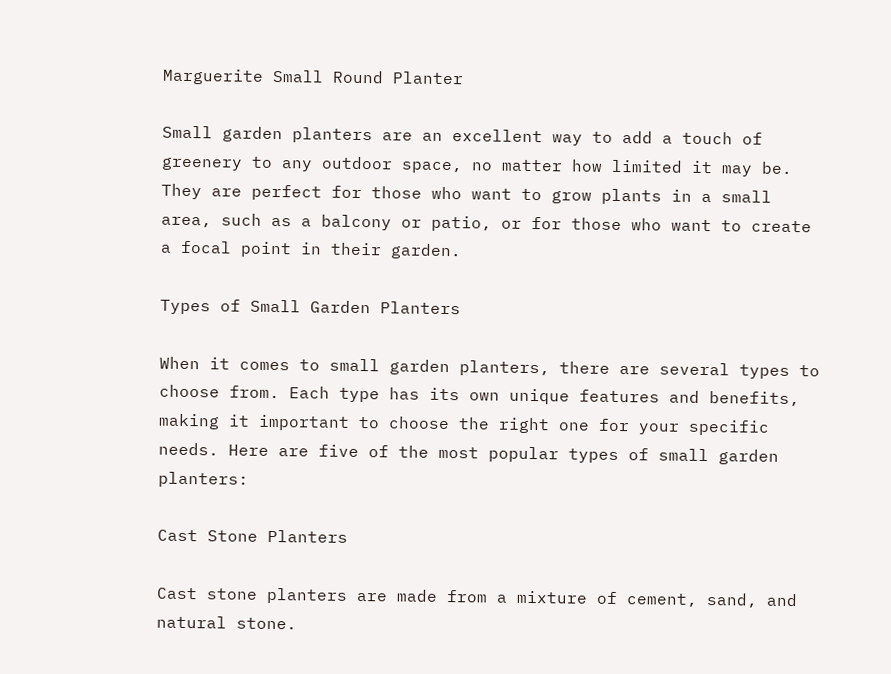Marguerite Small Round Planter

Small garden planters are an excellent way to add a touch of greenery to any outdoor space, no matter how limited it may be. They are perfect for those who want to grow plants in a small area, such as a balcony or patio, or for those who want to create a focal point in their garden.

Types of Small Garden Planters

When it comes to small garden planters, there are several types to choose from. Each type has its own unique features and benefits, making it important to choose the right one for your specific needs. Here are five of the most popular types of small garden planters:

Cast Stone Planters

Cast stone planters are made from a mixture of cement, sand, and natural stone.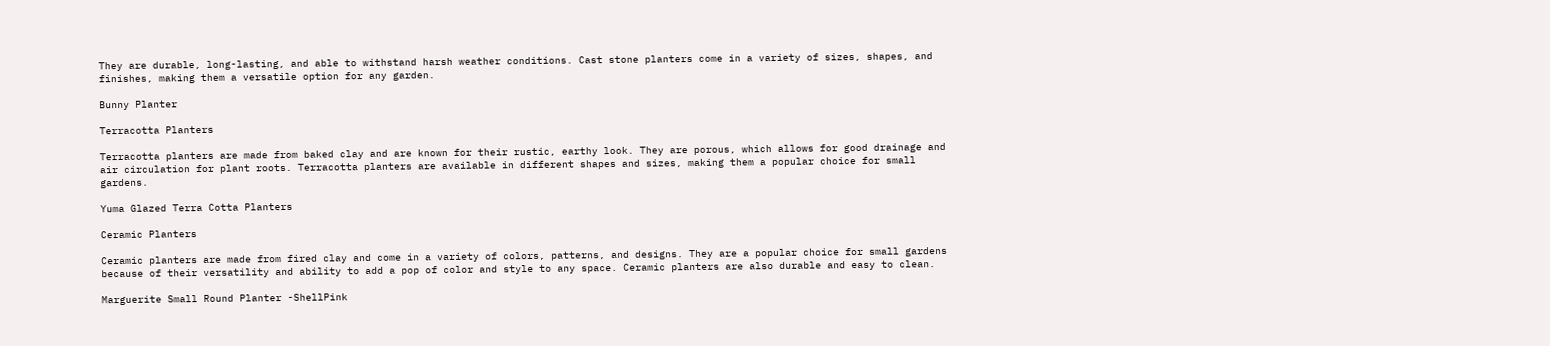They are durable, long-lasting, and able to withstand harsh weather conditions. Cast stone planters come in a variety of sizes, shapes, and finishes, making them a versatile option for any garden.

Bunny Planter

Terracotta Planters

Terracotta planters are made from baked clay and are known for their rustic, earthy look. They are porous, which allows for good drainage and air circulation for plant roots. Terracotta planters are available in different shapes and sizes, making them a popular choice for small gardens.

Yuma Glazed Terra Cotta Planters

Ceramic Planters

Ceramic planters are made from fired clay and come in a variety of colors, patterns, and designs. They are a popular choice for small gardens because of their versatility and ability to add a pop of color and style to any space. Ceramic planters are also durable and easy to clean.

Marguerite Small Round Planter -ShellPink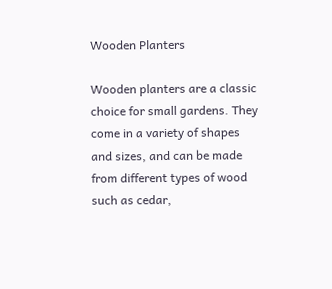Wooden Planters

Wooden planters are a classic choice for small gardens. They come in a variety of shapes and sizes, and can be made from different types of wood such as cedar,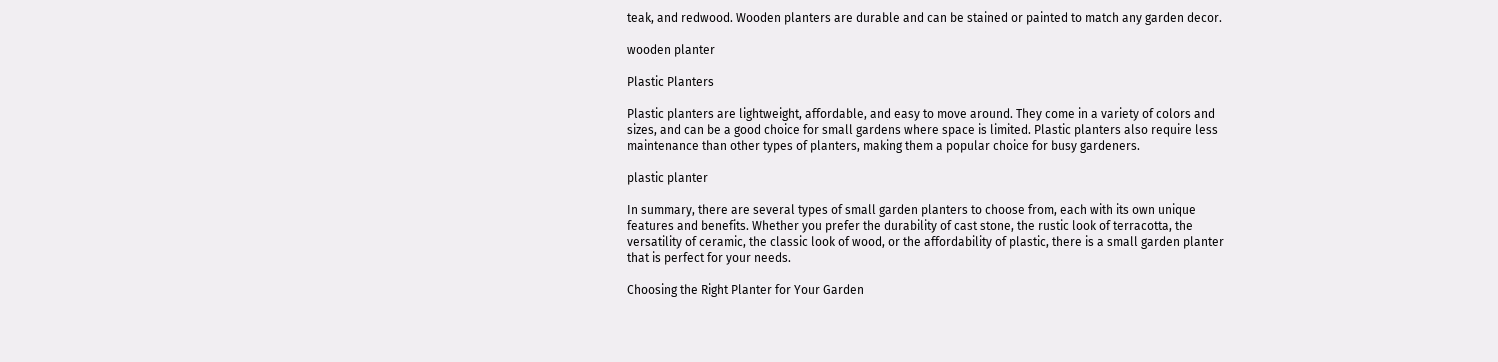teak, and redwood. Wooden planters are durable and can be stained or painted to match any garden decor.

wooden planter

Plastic Planters

Plastic planters are lightweight, affordable, and easy to move around. They come in a variety of colors and sizes, and can be a good choice for small gardens where space is limited. Plastic planters also require less maintenance than other types of planters, making them a popular choice for busy gardeners.

plastic planter

In summary, there are several types of small garden planters to choose from, each with its own unique features and benefits. Whether you prefer the durability of cast stone, the rustic look of terracotta, the versatility of ceramic, the classic look of wood, or the affordability of plastic, there is a small garden planter that is perfect for your needs.

Choosing the Right Planter for Your Garden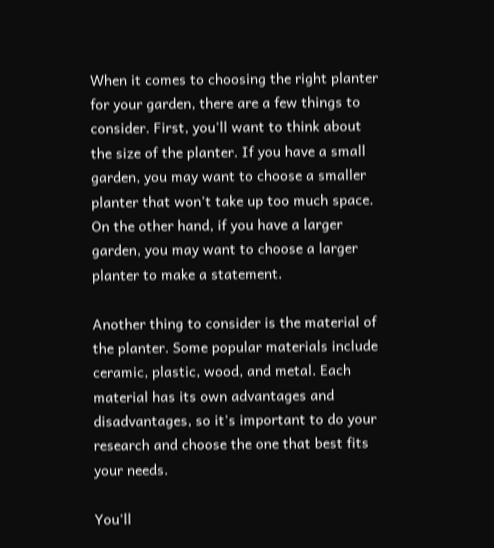When it comes to choosing the right planter for your garden, there are a few things to consider. First, you'll want to think about the size of the planter. If you have a small garden, you may want to choose a smaller planter that won't take up too much space. On the other hand, if you have a larger garden, you may want to choose a larger planter to make a statement.

Another thing to consider is the material of the planter. Some popular materials include ceramic, plastic, wood, and metal. Each material has its own advantages and disadvantages, so it's important to do your research and choose the one that best fits your needs.

You'll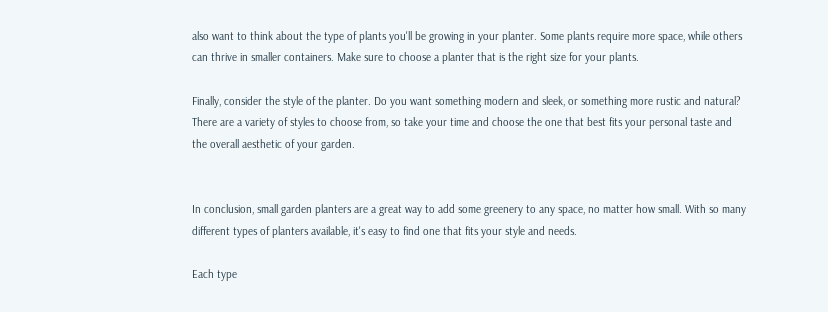also want to think about the type of plants you'll be growing in your planter. Some plants require more space, while others can thrive in smaller containers. Make sure to choose a planter that is the right size for your plants.

Finally, consider the style of the planter. Do you want something modern and sleek, or something more rustic and natural? There are a variety of styles to choose from, so take your time and choose the one that best fits your personal taste and the overall aesthetic of your garden.


In conclusion, small garden planters are a great way to add some greenery to any space, no matter how small. With so many different types of planters available, it's easy to find one that fits your style and needs.

Each type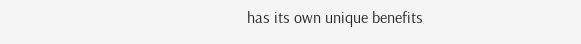has its own unique benefits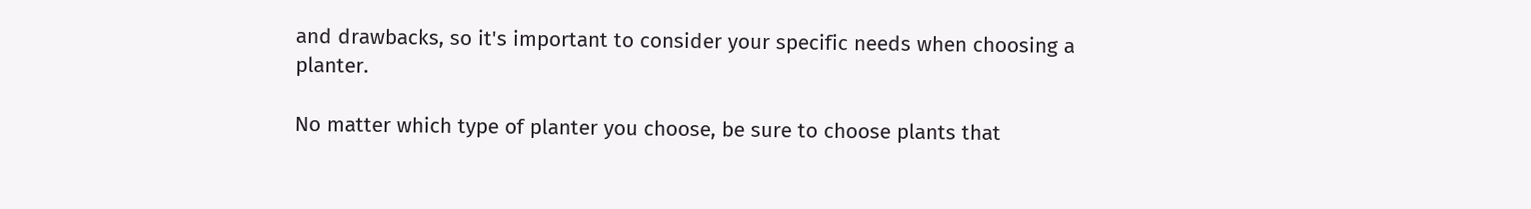and drawbacks, so it's important to consider your specific needs when choosing a planter.

No matter which type of planter you choose, be sure to choose plants that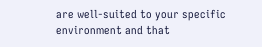are well-suited to your specific environment and that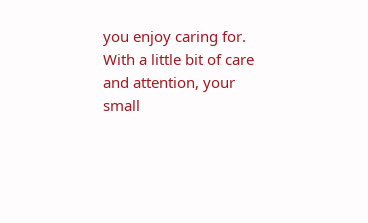you enjoy caring for. With a little bit of care and attention, your small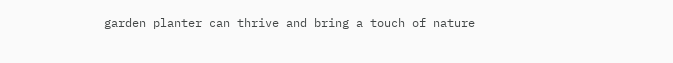garden planter can thrive and bring a touch of nature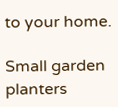to your home.

Small garden planters